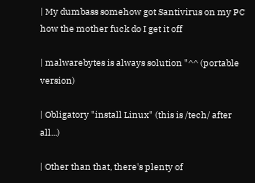| My dumbass somehow got Santivirus on my PC how the mother fuck do I get it off

| malwarebytes is always solution "^^ (portable version)

| Obligatory "install Linux" (this is /tech/ after all...)

| Other than that, there's plenty of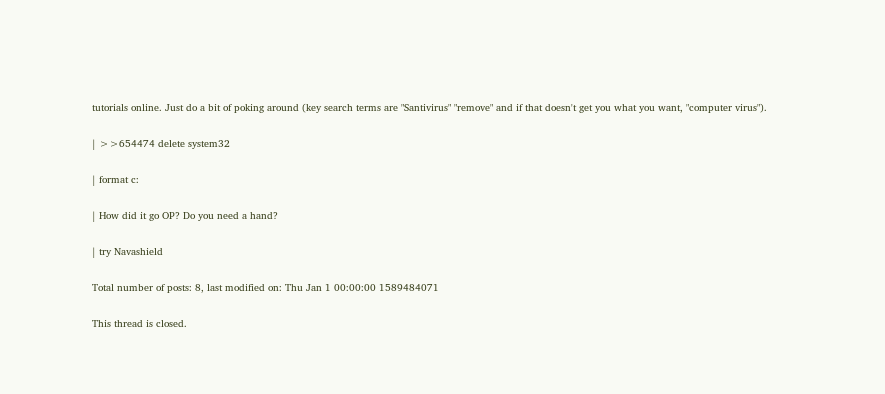tutorials online. Just do a bit of poking around (key search terms are "Santivirus" "remove" and if that doesn't get you what you want, "computer virus").

| >>654474 delete system32

| format c:

| How did it go OP? Do you need a hand?

| try Navashield

Total number of posts: 8, last modified on: Thu Jan 1 00:00:00 1589484071

This thread is closed.